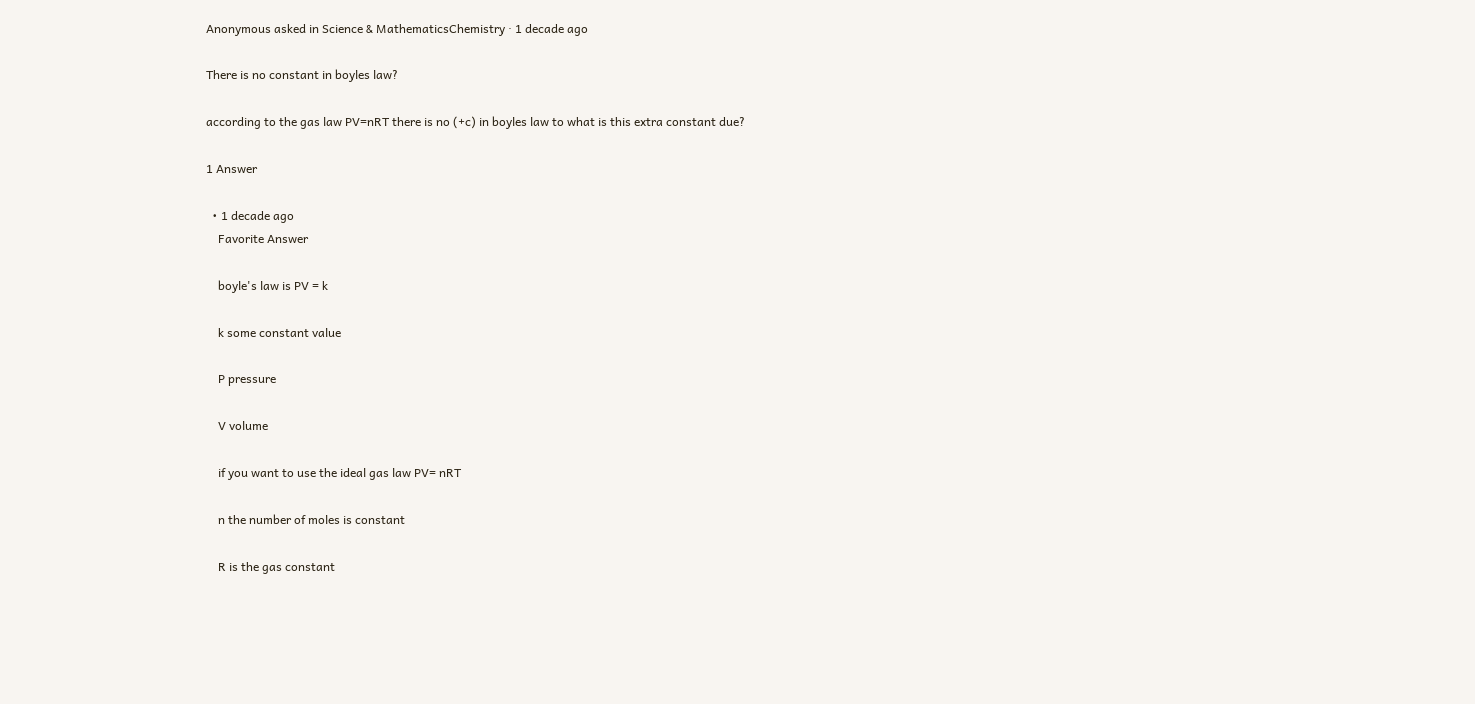Anonymous asked in Science & MathematicsChemistry · 1 decade ago

There is no constant in boyles law?

according to the gas law PV=nRT there is no (+c) in boyles law to what is this extra constant due?

1 Answer

  • 1 decade ago
    Favorite Answer

    boyle's law is PV = k

    k some constant value

    P pressure

    V volume

    if you want to use the ideal gas law PV= nRT

    n the number of moles is constant

    R is the gas constant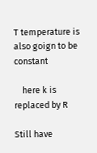T temperature is also goign to be constant

    here k is replaced by R

Still have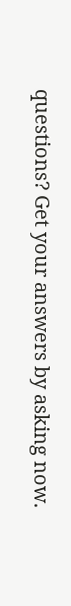questions? Get your answers by asking now.